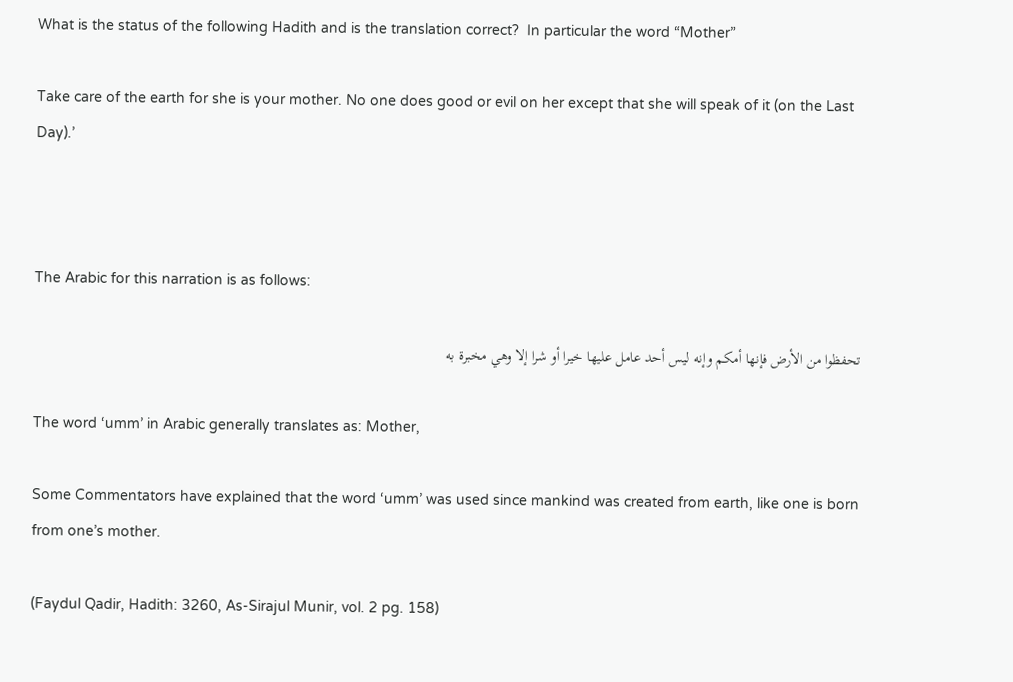What is the status of the following Hadith and is the translation correct?  In particular the word “Mother”

Take care of the earth for she is your mother. No one does good or evil on her except that she will speak of it (on the Last Day).’



The Arabic for this narration is as follows:

تحفظوا من الأرض فإنها أمكم وإنه ليس أحد عامل عليها خيرا أو شرا إلا وهي مخبرة به

The word ‘umm’ in Arabic generally translates as: Mother,

Some Commentators have explained that the word ‘umm’ was used since mankind was created from earth, like one is born from one’s mother.

(Faydul Qadir, Hadith: 3260, As-Sirajul Munir, vol. 2 pg. 158)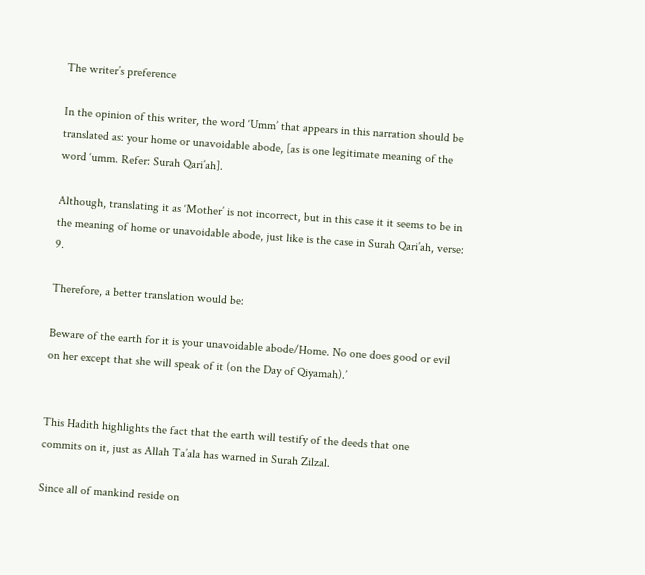The writer’s preference

In the opinion of this writer, the word ‘Umm’ that appears in this narration should be translated as: your home or unavoidable abode, [as is one legitimate meaning of the word ‘umm. Refer: Surah Qari’ah].

Although, translating it as ‘Mother’ is not incorrect, but in this case it it seems to be in the meaning of home or unavoidable abode, just like is the case in Surah Qari’ah, verse: 9.

Therefore, a better translation would be:

Beware of the earth for it is your unavoidable abode/Home. No one does good or evil on her except that she will speak of it (on the Day of Qiyamah).’


This Hadith highlights the fact that the earth will testify of the deeds that one commits on it, just as Allah Ta’ala has warned in Surah Zilzal.

Since all of mankind reside on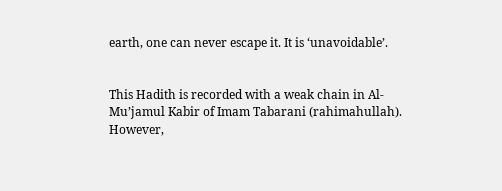earth, one can never escape it. It is ‘unavoidable’.


This Hadith is recorded with a weak chain in Al-Mu’jamul Kabir of Imam Tabarani (rahimahullah). However,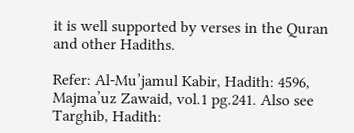it is well supported by verses in the Quran and other Hadiths.

Refer: Al-Mu’jamul Kabir, Hadith: 4596, Majma’uz Zawaid, vol.1 pg.241. Also see Targhib, Hadith: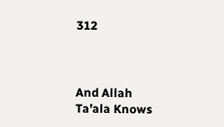312



And Allah Ta’ala Knows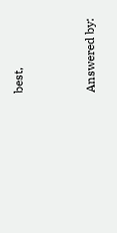best,


Answered by: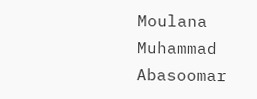Moulana Muhammad Abasoomar